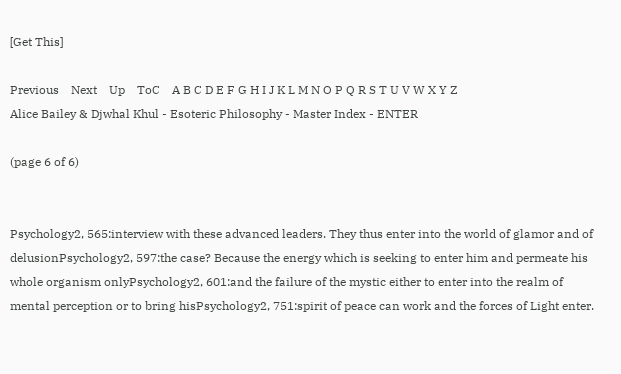[Get This]

Previous    Next    Up    ToC    A B C D E F G H I J K L M N O P Q R S T U V W X Y Z
Alice Bailey & Djwhal Khul - Esoteric Philosophy - Master Index - ENTER

(page 6 of 6)


Psychology2, 565:interview with these advanced leaders. They thus enter into the world of glamor and of delusionPsychology2, 597:the case? Because the energy which is seeking to enter him and permeate his whole organism onlyPsychology2, 601:and the failure of the mystic either to enter into the realm of mental perception or to bring hisPsychology2, 751:spirit of peace can work and the forces of Light enter.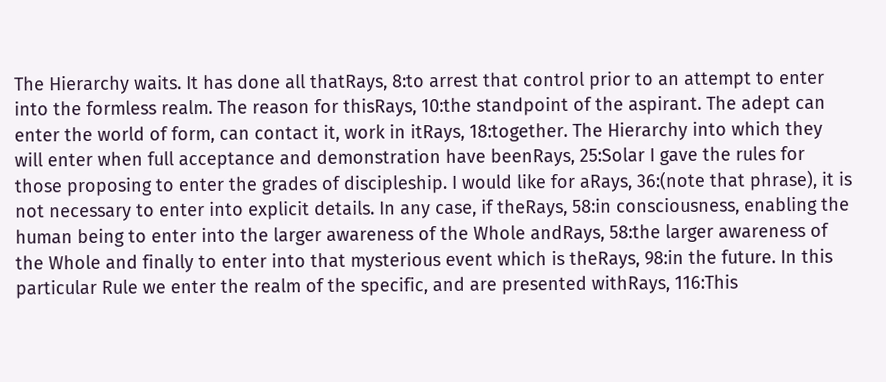The Hierarchy waits. It has done all thatRays, 8:to arrest that control prior to an attempt to enter into the formless realm. The reason for thisRays, 10:the standpoint of the aspirant. The adept can enter the world of form, can contact it, work in itRays, 18:together. The Hierarchy into which they will enter when full acceptance and demonstration have beenRays, 25:Solar I gave the rules for those proposing to enter the grades of discipleship. I would like for aRays, 36:(note that phrase), it is not necessary to enter into explicit details. In any case, if theRays, 58:in consciousness, enabling the human being to enter into the larger awareness of the Whole andRays, 58:the larger awareness of the Whole and finally to enter into that mysterious event which is theRays, 98:in the future. In this particular Rule we enter the realm of the specific, and are presented withRays, 116:This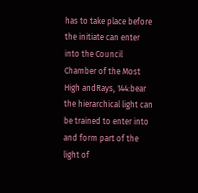has to take place before the initiate can enter into the Council Chamber of the Most High andRays, 144:bear the hierarchical light can be trained to enter into and form part of the light of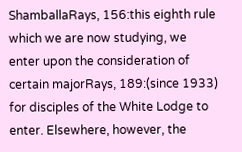ShamballaRays, 156:this eighth rule which we are now studying, we enter upon the consideration of certain majorRays, 189:(since 1933) for disciples of the White Lodge to enter. Elsewhere, however, the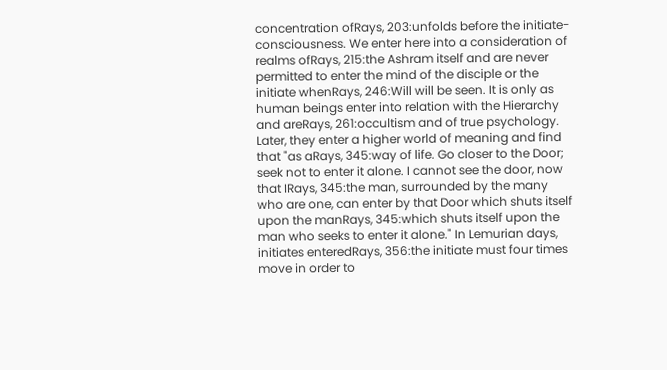concentration ofRays, 203:unfolds before the initiate-consciousness. We enter here into a consideration of realms ofRays, 215:the Ashram itself and are never permitted to enter the mind of the disciple or the initiate whenRays, 246:Will will be seen. It is only as human beings enter into relation with the Hierarchy and areRays, 261:occultism and of true psychology. Later, they enter a higher world of meaning and find that "as aRays, 345:way of life. Go closer to the Door; seek not to enter it alone. I cannot see the door, now that IRays, 345:the man, surrounded by the many who are one, can enter by that Door which shuts itself upon the manRays, 345:which shuts itself upon the man who seeks to enter it alone." In Lemurian days, initiates enteredRays, 356:the initiate must four times move in order to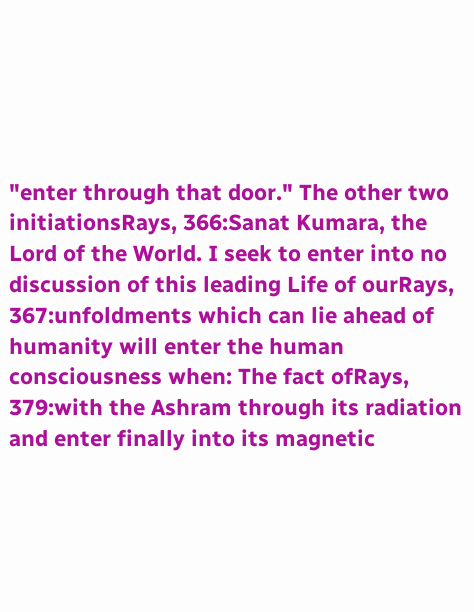"enter through that door." The other two initiationsRays, 366:Sanat Kumara, the Lord of the World. I seek to enter into no discussion of this leading Life of ourRays, 367:unfoldments which can lie ahead of humanity will enter the human consciousness when: The fact ofRays, 379:with the Ashram through its radiation and enter finally into its magnetic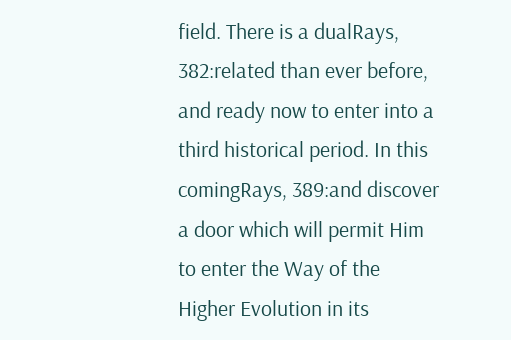field. There is a dualRays, 382:related than ever before, and ready now to enter into a third historical period. In this comingRays, 389:and discover a door which will permit Him to enter the Way of the Higher Evolution in its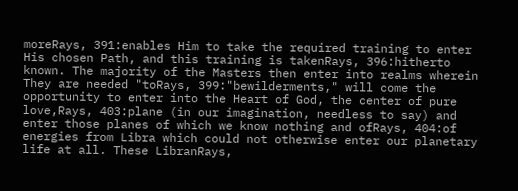moreRays, 391:enables Him to take the required training to enter His chosen Path, and this training is takenRays, 396:hitherto known. The majority of the Masters then enter into realms wherein They are needed "toRays, 399:"bewilderments," will come the opportunity to enter into the Heart of God, the center of pure love,Rays, 403:plane (in our imagination, needless to say) and enter those planes of which we know nothing and ofRays, 404:of energies from Libra which could not otherwise enter our planetary life at all. These LibranRays,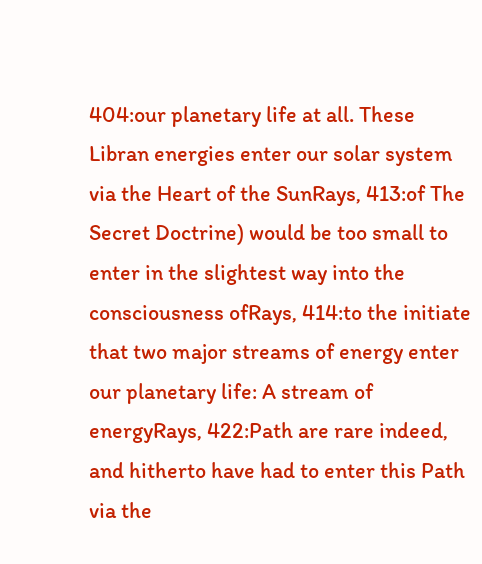404:our planetary life at all. These Libran energies enter our solar system via the Heart of the SunRays, 413:of The Secret Doctrine) would be too small to enter in the slightest way into the consciousness ofRays, 414:to the initiate that two major streams of energy enter our planetary life: A stream of energyRays, 422:Path are rare indeed, and hitherto have had to enter this Path via the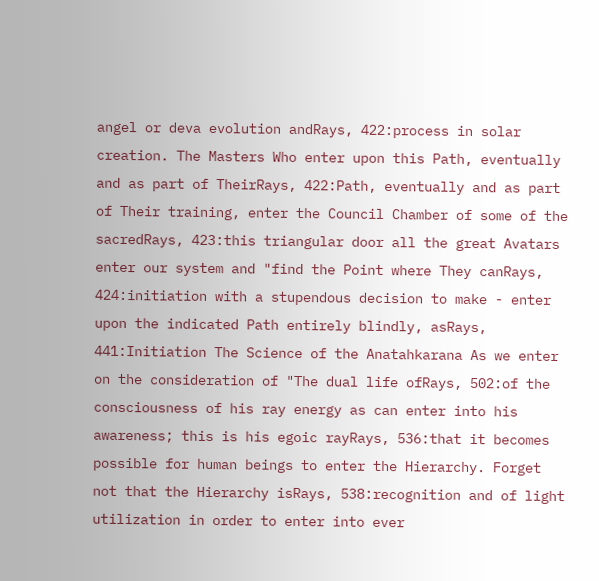angel or deva evolution andRays, 422:process in solar creation. The Masters Who enter upon this Path, eventually and as part of TheirRays, 422:Path, eventually and as part of Their training, enter the Council Chamber of some of the sacredRays, 423:this triangular door all the great Avatars enter our system and "find the Point where They canRays, 424:initiation with a stupendous decision to make - enter upon the indicated Path entirely blindly, asRays, 441:Initiation The Science of the Anatahkarana As we enter on the consideration of "The dual life ofRays, 502:of the consciousness of his ray energy as can enter into his awareness; this is his egoic rayRays, 536:that it becomes possible for human beings to enter the Hierarchy. Forget not that the Hierarchy isRays, 538:recognition and of light utilization in order to enter into ever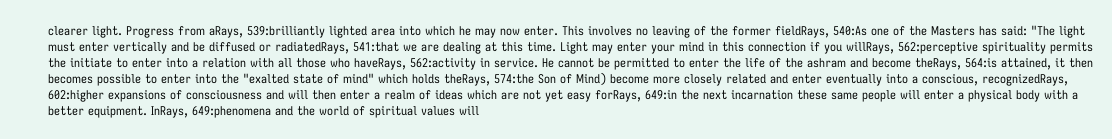clearer light. Progress from aRays, 539:brilliantly lighted area into which he may now enter. This involves no leaving of the former fieldRays, 540:As one of the Masters has said: "The light must enter vertically and be diffused or radiatedRays, 541:that we are dealing at this time. Light may enter your mind in this connection if you willRays, 562:perceptive spirituality permits the initiate to enter into a relation with all those who haveRays, 562:activity in service. He cannot be permitted to enter the life of the ashram and become theRays, 564:is attained, it then becomes possible to enter into the "exalted state of mind" which holds theRays, 574:the Son of Mind) become more closely related and enter eventually into a conscious, recognizedRays, 602:higher expansions of consciousness and will then enter a realm of ideas which are not yet easy forRays, 649:in the next incarnation these same people will enter a physical body with a better equipment. InRays, 649:phenomena and the world of spiritual values will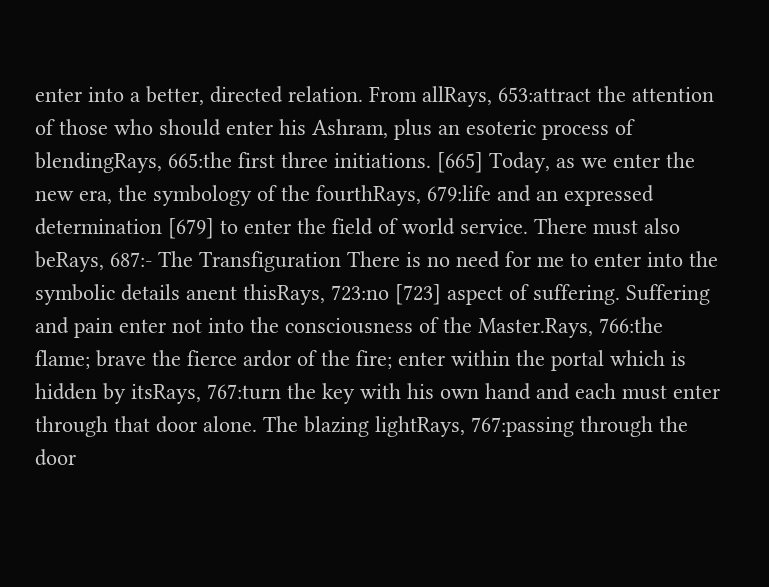enter into a better, directed relation. From allRays, 653:attract the attention of those who should enter his Ashram, plus an esoteric process of blendingRays, 665:the first three initiations. [665] Today, as we enter the new era, the symbology of the fourthRays, 679:life and an expressed determination [679] to enter the field of world service. There must also beRays, 687:- The Transfiguration There is no need for me to enter into the symbolic details anent thisRays, 723:no [723] aspect of suffering. Suffering and pain enter not into the consciousness of the Master.Rays, 766:the flame; brave the fierce ardor of the fire; enter within the portal which is hidden by itsRays, 767:turn the key with his own hand and each must enter through that door alone. The blazing lightRays, 767:passing through the door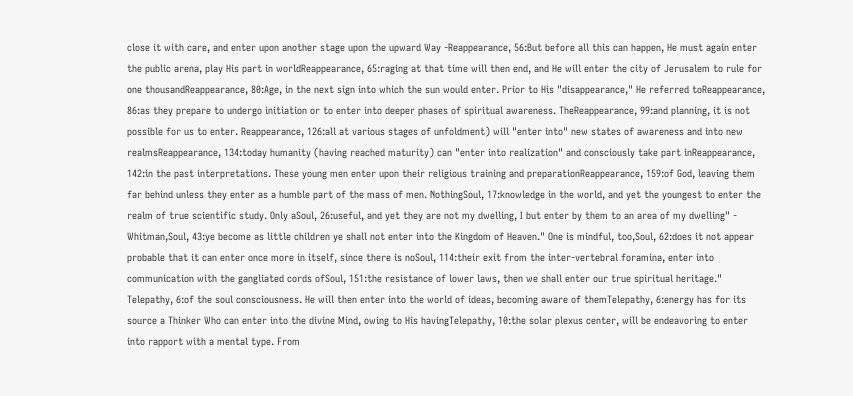close it with care, and enter upon another stage upon the upward Way -Reappearance, 56:But before all this can happen, He must again enter the public arena, play His part in worldReappearance, 65:raging at that time will then end, and He will enter the city of Jerusalem to rule for one thousandReappearance, 80:Age, in the next sign into which the sun would enter. Prior to His "disappearance," He referred toReappearance, 86:as they prepare to undergo initiation or to enter into deeper phases of spiritual awareness. TheReappearance, 99:and planning, it is not possible for us to enter. Reappearance, 126:all at various stages of unfoldment) will "enter into" new states of awareness and into new realmsReappearance, 134:today humanity (having reached maturity) can "enter into realization" and consciously take part inReappearance, 142:in the past interpretations. These young men enter upon their religious training and preparationReappearance, 159:of God, leaving them far behind unless they enter as a humble part of the mass of men. NothingSoul, 17:knowledge in the world, and yet the youngest to enter the realm of true scientific study. Only aSoul, 26:useful, and yet they are not my dwelling, I but enter by them to an area of my dwelling" - Whitman,Soul, 43:ye become as little children ye shall not enter into the Kingdom of Heaven." One is mindful, too,Soul, 62:does it not appear probable that it can enter once more in itself, since there is noSoul, 114:their exit from the inter-vertebral foramina, enter into communication with the gangliated cords ofSoul, 151:the resistance of lower laws, then we shall enter our true spiritual heritage." Telepathy, 6:of the soul consciousness. He will then enter into the world of ideas, becoming aware of themTelepathy, 6:energy has for its source a Thinker Who can enter into the divine Mind, owing to His havingTelepathy, 10:the solar plexus center, will be endeavoring to enter into rapport with a mental type. From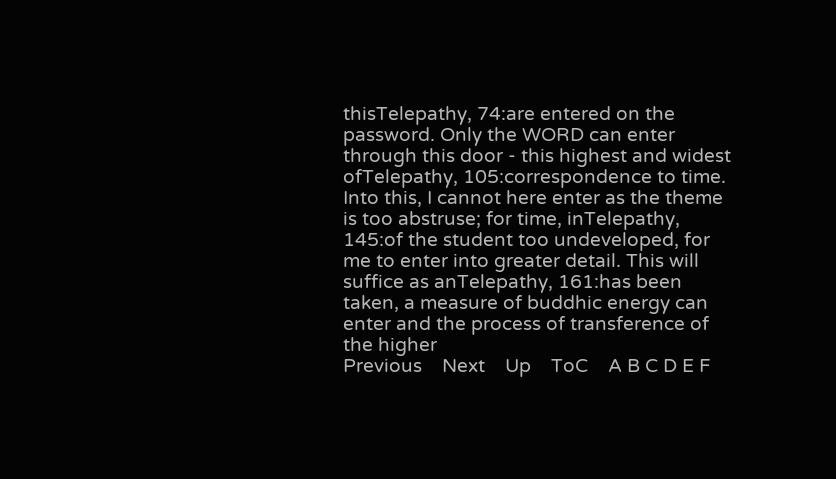thisTelepathy, 74:are entered on the password. Only the WORD can enter through this door - this highest and widest ofTelepathy, 105:correspondence to time. Into this, I cannot here enter as the theme is too abstruse; for time, inTelepathy, 145:of the student too undeveloped, for me to enter into greater detail. This will suffice as anTelepathy, 161:has been taken, a measure of buddhic energy can enter and the process of transference of the higher
Previous    Next    Up    ToC    A B C D E F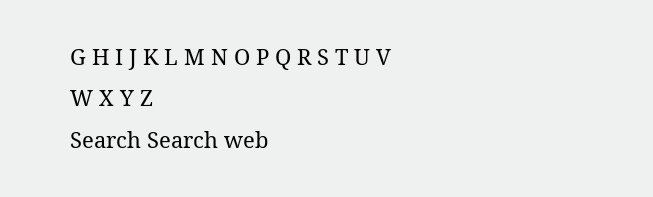G H I J K L M N O P Q R S T U V W X Y Z
Search Search web